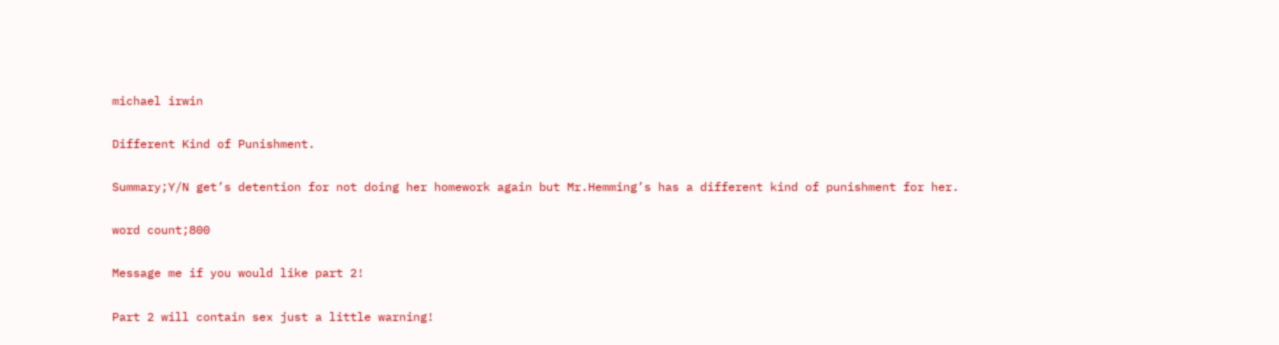michael irwin

Different Kind of Punishment.

Summary;Y/N get’s detention for not doing her homework again but Mr.Hemming’s has a different kind of punishment for her.

word count;800

Message me if you would like part 2!

Part 2 will contain sex just a little warning!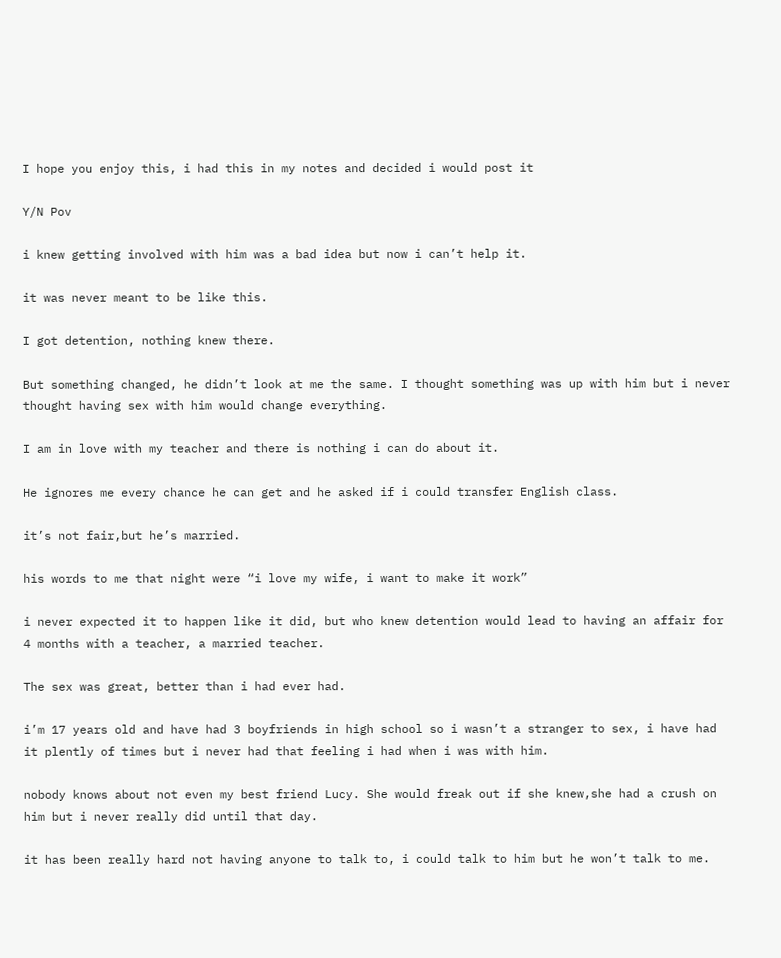I hope you enjoy this, i had this in my notes and decided i would post it

Y/N Pov

i knew getting involved with him was a bad idea but now i can’t help it.

it was never meant to be like this.

I got detention, nothing knew there.

But something changed, he didn’t look at me the same. I thought something was up with him but i never thought having sex with him would change everything.

I am in love with my teacher and there is nothing i can do about it.

He ignores me every chance he can get and he asked if i could transfer English class.

it’s not fair,but he’s married.

his words to me that night were “i love my wife, i want to make it work”

i never expected it to happen like it did, but who knew detention would lead to having an affair for 4 months with a teacher, a married teacher.

The sex was great, better than i had ever had.

i’m 17 years old and have had 3 boyfriends in high school so i wasn’t a stranger to sex, i have had it plently of times but i never had that feeling i had when i was with him.

nobody knows about not even my best friend Lucy. She would freak out if she knew,she had a crush on him but i never really did until that day.

it has been really hard not having anyone to talk to, i could talk to him but he won’t talk to me.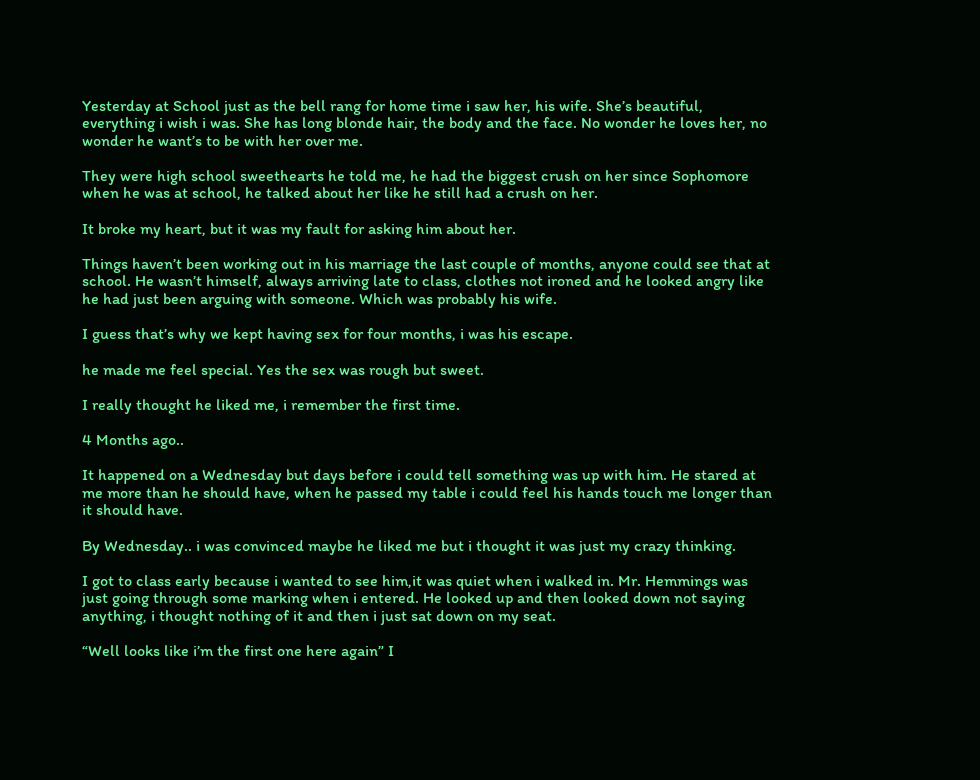Yesterday at School just as the bell rang for home time i saw her, his wife. She’s beautiful, everything i wish i was. She has long blonde hair, the body and the face. No wonder he loves her, no wonder he want’s to be with her over me.

They were high school sweethearts he told me, he had the biggest crush on her since Sophomore when he was at school, he talked about her like he still had a crush on her.

It broke my heart, but it was my fault for asking him about her.

Things haven’t been working out in his marriage the last couple of months, anyone could see that at school. He wasn’t himself, always arriving late to class, clothes not ironed and he looked angry like he had just been arguing with someone. Which was probably his wife.

I guess that’s why we kept having sex for four months, i was his escape.

he made me feel special. Yes the sex was rough but sweet.

I really thought he liked me, i remember the first time.

4 Months ago..

It happened on a Wednesday but days before i could tell something was up with him. He stared at me more than he should have, when he passed my table i could feel his hands touch me longer than it should have.

By Wednesday.. i was convinced maybe he liked me but i thought it was just my crazy thinking.

I got to class early because i wanted to see him,it was quiet when i walked in. Mr. Hemmings was just going through some marking when i entered. He looked up and then looked down not saying anything, i thought nothing of it and then i just sat down on my seat.

“Well looks like i’m the first one here again” I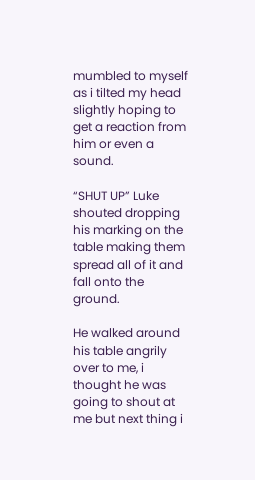mumbled to myself as i tilted my head slightly hoping to get a reaction from him or even a sound.

“SHUT UP” Luke shouted dropping his marking on the table making them spread all of it and fall onto the ground.

He walked around his table angrily over to me, i thought he was going to shout at me but next thing i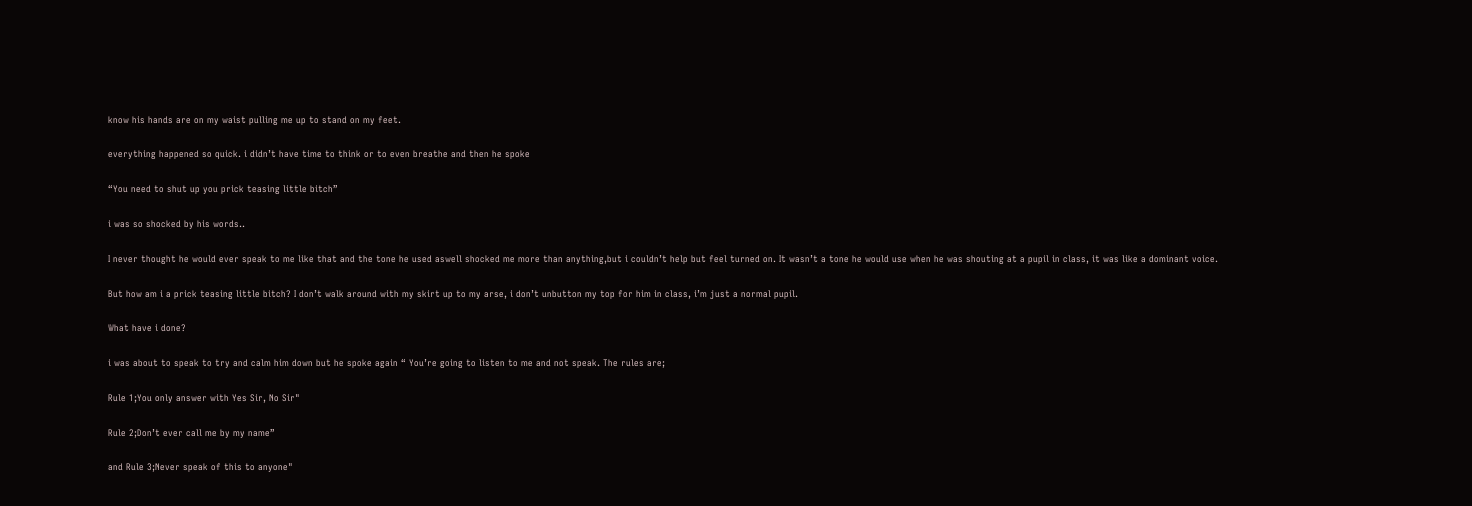know his hands are on my waist pulling me up to stand on my feet.

everything happened so quick. i didn’t have time to think or to even breathe and then he spoke

“You need to shut up you prick teasing little bitch”

i was so shocked by his words..

I never thought he would ever speak to me like that and the tone he used aswell shocked me more than anything,but i couldn’t help but feel turned on. It wasn’t a tone he would use when he was shouting at a pupil in class, it was like a dominant voice.

But how am i a prick teasing little bitch? I don’t walk around with my skirt up to my arse, i don’t unbutton my top for him in class, i’m just a normal pupil.

What have i done?

i was about to speak to try and calm him down but he spoke again “ You’re going to listen to me and not speak. The rules are;

Rule 1;You only answer with Yes Sir, No Sir"

Rule 2;Don’t ever call me by my name”

and Rule 3;Never speak of this to anyone"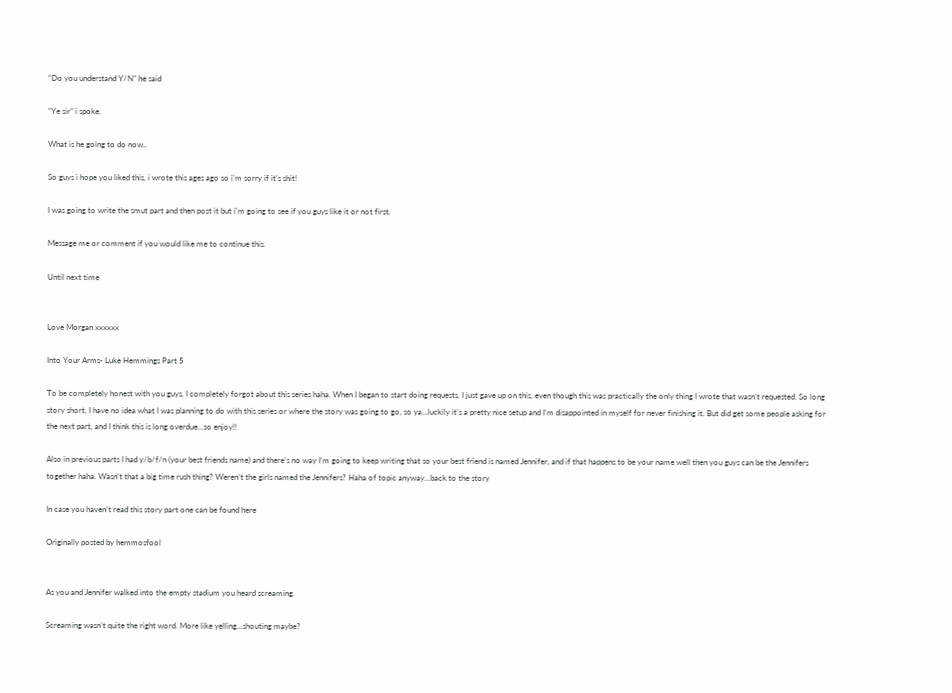“Do you understand Y/N” he said

“Ye sir” i spoke.

What is he going to do now..

So guys i hope you liked this, i wrote this ages ago so i’m sorry if it’s shit!

I was going to write the smut part and then post it but i’m going to see if you guys like it or not first.

Message me or comment if you would like me to continue this.

Until next time


Love Morgan xxxxxx

Into Your Arms- Luke Hemmings Part 5

To be completely honest with you guys, I completely forgot about this series haha. When I began to start doing requests, I just gave up on this, even though this was practically the only thing I wrote that wasn’t requested. So long story short, I have no idea what I was planning to do with this series or where the story was going to go, so ya…luckily it’s a pretty nice setup and I’m disappointed in myself for never finishing it. But did get some people asking for the next part, and I think this is long overdue…so enjoy!!

Also in previous parts I had y/b/f/n (your best friends name) and there’s no way I’m going to keep writing that so your best friend is named Jennifer, and if that happens to be your name well then you guys can be the Jennifers together haha. Wasn’t that a big time rush thing? Weren’t the girls named the Jennifers? Haha of topic anyway…back to the story

In case you haven’t read this story part one can be found here

Originally posted by hemmosfool


As you and Jennifer walked into the empty stadium you heard screaming.

Screaming wasn’t quite the right word. More like yelling…shouting maybe?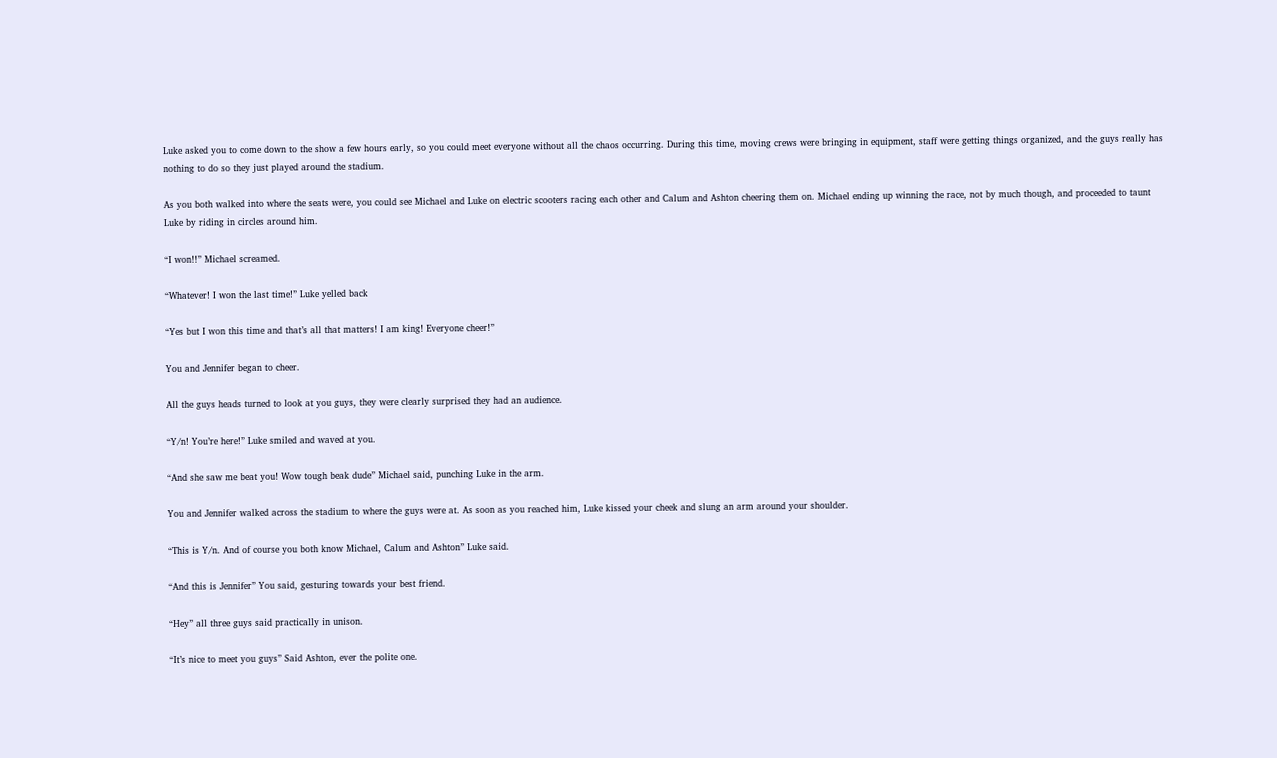Luke asked you to come down to the show a few hours early, so you could meet everyone without all the chaos occurring. During this time, moving crews were bringing in equipment, staff were getting things organized, and the guys really has nothing to do so they just played around the stadium.

As you both walked into where the seats were, you could see Michael and Luke on electric scooters racing each other and Calum and Ashton cheering them on. Michael ending up winning the race, not by much though, and proceeded to taunt Luke by riding in circles around him.

“I won!!” Michael screamed.

“Whatever! I won the last time!” Luke yelled back

“Yes but I won this time and that’s all that matters! I am king! Everyone cheer!”

You and Jennifer began to cheer.

All the guys heads turned to look at you guys, they were clearly surprised they had an audience.

“Y/n! You’re here!” Luke smiled and waved at you.

“And she saw me beat you! Wow tough beak dude” Michael said, punching Luke in the arm.

You and Jennifer walked across the stadium to where the guys were at. As soon as you reached him, Luke kissed your cheek and slung an arm around your shoulder.

“This is Y/n. And of course you both know Michael, Calum and Ashton” Luke said.

“And this is Jennifer” You said, gesturing towards your best friend.

“Hey” all three guys said practically in unison.

“It’s nice to meet you guys” Said Ashton, ever the polite one.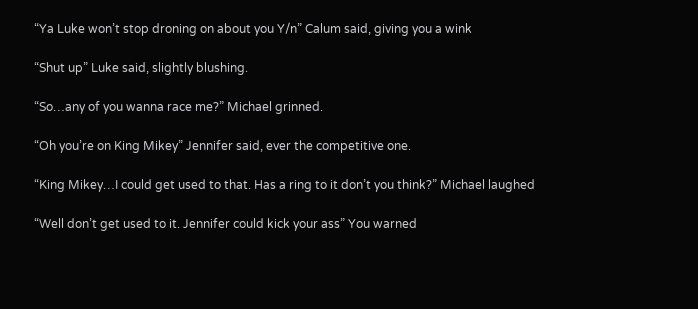“Ya Luke won’t stop droning on about you Y/n” Calum said, giving you a wink

“Shut up” Luke said, slightly blushing.

“So…any of you wanna race me?” Michael grinned.

“Oh you’re on King Mikey” Jennifer said, ever the competitive one.

“King Mikey…I could get used to that. Has a ring to it don’t you think?” Michael laughed

“Well don’t get used to it. Jennifer could kick your ass” You warned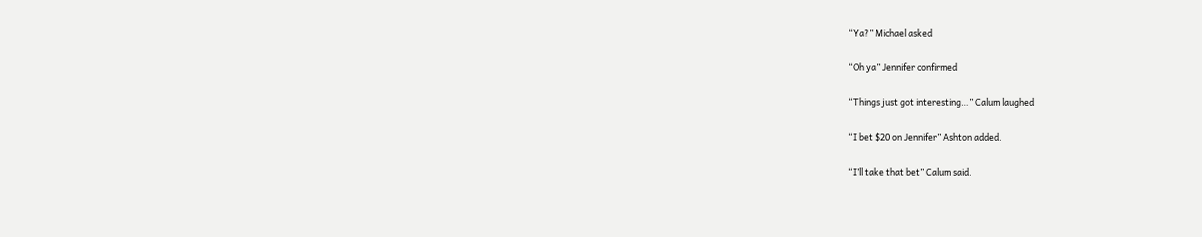“Ya?” Michael asked

“Oh ya” Jennifer confirmed

“Things just got interesting…” Calum laughed

“I bet $20 on Jennifer” Ashton added.

“I’ll take that bet” Calum said.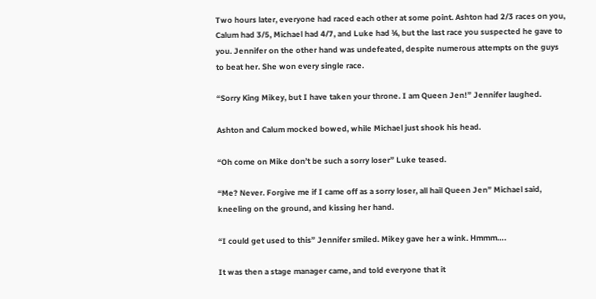Two hours later, everyone had raced each other at some point. Ashton had 2/3 races on you, Calum had 3/5, Michael had 4/7, and Luke had ¾, but the last race you suspected he gave to you. Jennifer on the other hand was undefeated, despite numerous attempts on the guys to beat her. She won every single race.

“Sorry King Mikey, but I have taken your throne. I am Queen Jen!” Jennifer laughed.

Ashton and Calum mocked bowed, while Michael just shook his head.

“Oh come on Mike don’t be such a sorry loser” Luke teased.

“Me? Never. Forgive me if I came off as a sorry loser, all hail Queen Jen” Michael said, kneeling on the ground, and kissing her hand.

“I could get used to this” Jennifer smiled. Mikey gave her a wink. Hmmm….

It was then a stage manager came, and told everyone that it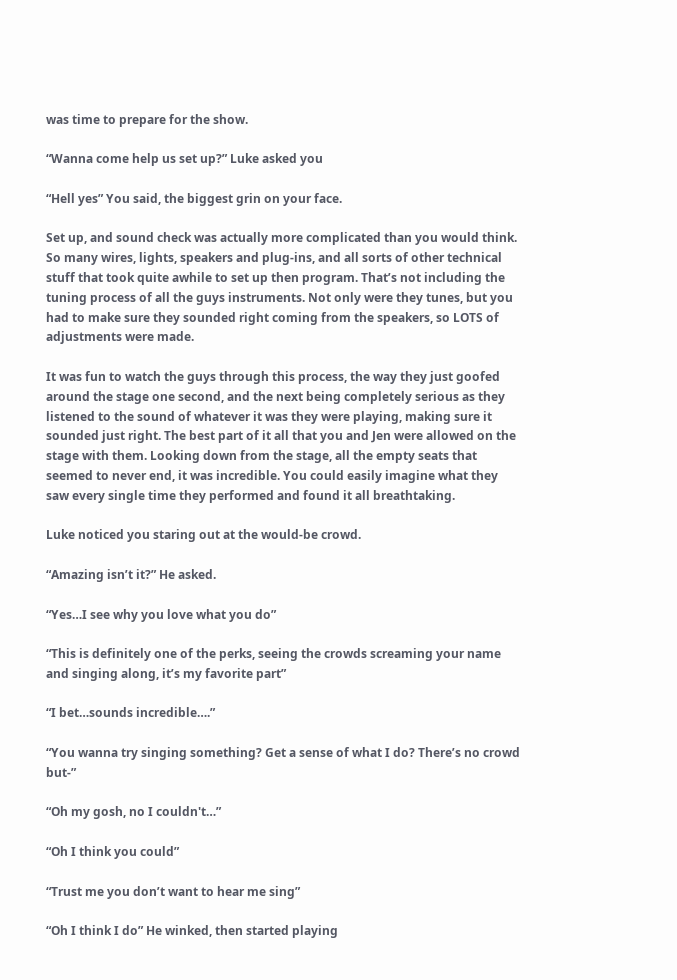was time to prepare for the show.

“Wanna come help us set up?” Luke asked you

“Hell yes” You said, the biggest grin on your face.

Set up, and sound check was actually more complicated than you would think.  So many wires, lights, speakers and plug-ins, and all sorts of other technical stuff that took quite awhile to set up then program. That’s not including the tuning process of all the guys instruments. Not only were they tunes, but you had to make sure they sounded right coming from the speakers, so LOTS of adjustments were made.

It was fun to watch the guys through this process, the way they just goofed around the stage one second, and the next being completely serious as they listened to the sound of whatever it was they were playing, making sure it sounded just right. The best part of it all that you and Jen were allowed on the stage with them. Looking down from the stage, all the empty seats that seemed to never end, it was incredible. You could easily imagine what they saw every single time they performed and found it all breathtaking.

Luke noticed you staring out at the would-be crowd.

“Amazing isn’t it?” He asked.

“Yes…I see why you love what you do”

“This is definitely one of the perks, seeing the crowds screaming your name and singing along, it’s my favorite part”

“I bet…sounds incredible….”

“You wanna try singing something? Get a sense of what I do? There’s no crowd but-”

“Oh my gosh, no I couldn't…”

“Oh I think you could”

“Trust me you don’t want to hear me sing”

“Oh I think I do” He winked, then started playing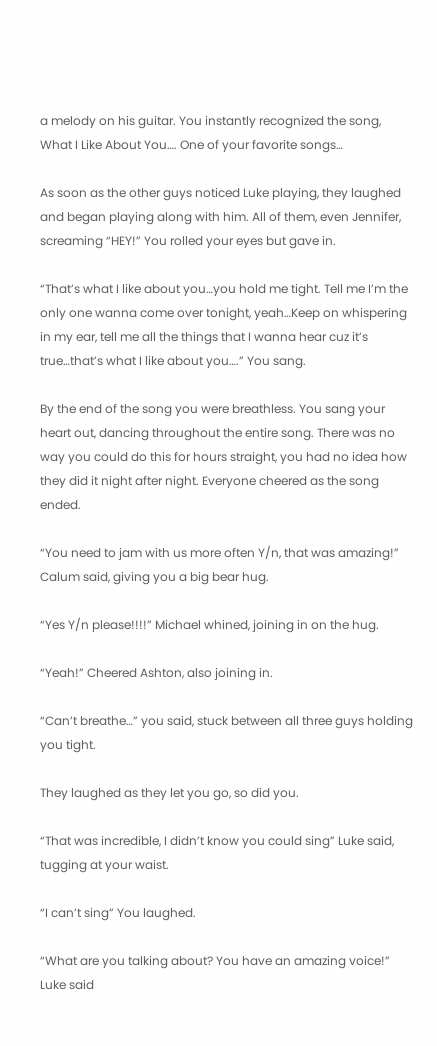a melody on his guitar. You instantly recognized the song, What I Like About You…. One of your favorite songs…

As soon as the other guys noticed Luke playing, they laughed and began playing along with him. All of them, even Jennifer, screaming “HEY!” You rolled your eyes but gave in.

“That’s what I like about you…you hold me tight. Tell me I’m the only one wanna come over tonight, yeah…Keep on whispering in my ear, tell me all the things that I wanna hear cuz it’s true…that’s what I like about you….” You sang.

By the end of the song you were breathless. You sang your heart out, dancing throughout the entire song. There was no way you could do this for hours straight, you had no idea how they did it night after night. Everyone cheered as the song ended.

“You need to jam with us more often Y/n, that was amazing!” Calum said, giving you a big bear hug.

“Yes Y/n please!!!!” Michael whined, joining in on the hug.

“Yeah!” Cheered Ashton, also joining in.

“Can’t breathe…” you said, stuck between all three guys holding you tight.

They laughed as they let you go, so did you.

“That was incredible, I didn’t know you could sing” Luke said, tugging at your waist.

“I can’t sing” You laughed.

“What are you talking about? You have an amazing voice!” Luke said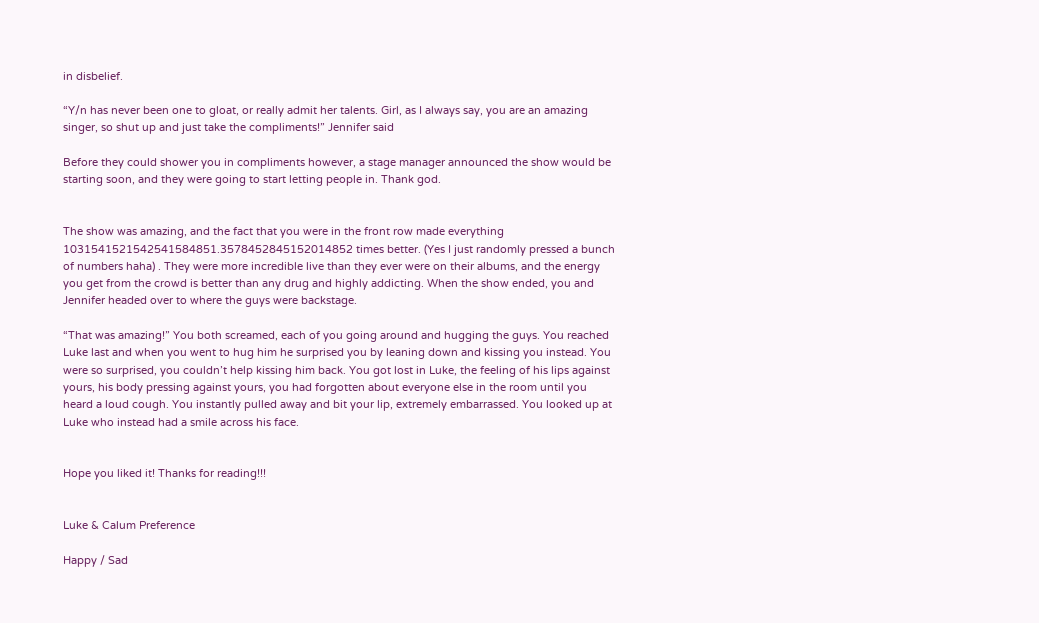in disbelief.

“Y/n has never been one to gloat, or really admit her talents. Girl, as I always say, you are an amazing singer, so shut up and just take the compliments!” Jennifer said

Before they could shower you in compliments however, a stage manager announced the show would be starting soon, and they were going to start letting people in. Thank god.


The show was amazing, and the fact that you were in the front row made everything 1031541521542541584851.3578452845152014852 times better. (Yes I just randomly pressed a bunch of numbers haha) . They were more incredible live than they ever were on their albums, and the energy you get from the crowd is better than any drug and highly addicting. When the show ended, you and Jennifer headed over to where the guys were backstage.

“That was amazing!” You both screamed, each of you going around and hugging the guys. You reached Luke last and when you went to hug him he surprised you by leaning down and kissing you instead. You were so surprised, you couldn’t help kissing him back. You got lost in Luke, the feeling of his lips against yours, his body pressing against yours, you had forgotten about everyone else in the room until you heard a loud cough. You instantly pulled away and bit your lip, extremely embarrassed. You looked up at Luke who instead had a smile across his face.


Hope you liked it! Thanks for reading!!!


Luke & Calum Preference

Happy / Sad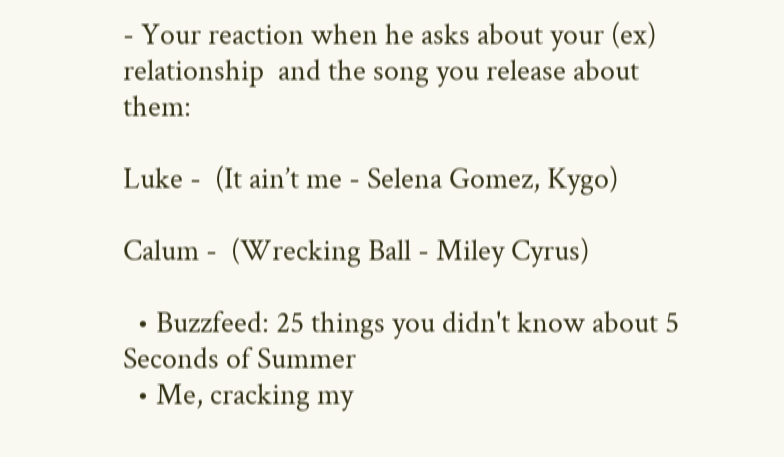- Your reaction when he asks about your (ex) relationship  and the song you release about them:

Luke -  (It ain’t me - Selena Gomez, Kygo)

Calum -  (Wrecking Ball - Miley Cyrus)

  • Buzzfeed: 25 things you didn't know about 5 Seconds of Summer
  • Me, cracking my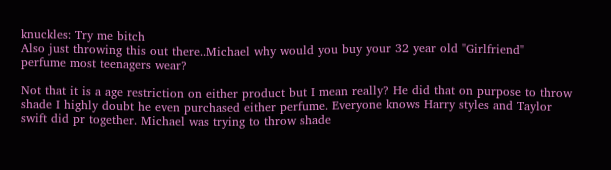knuckles: Try me bitch
Also just throwing this out there..Michael why would you buy your 32 year old "Girlfriend" perfume most teenagers wear?

Not that it is a age restriction on either product but I mean really? He did that on purpose to throw shade I highly doubt he even purchased either perfume. Everyone knows Harry styles and Taylor swift did pr together. Michael was trying to throw shade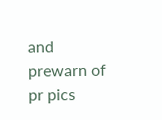and prewarn of pr pics